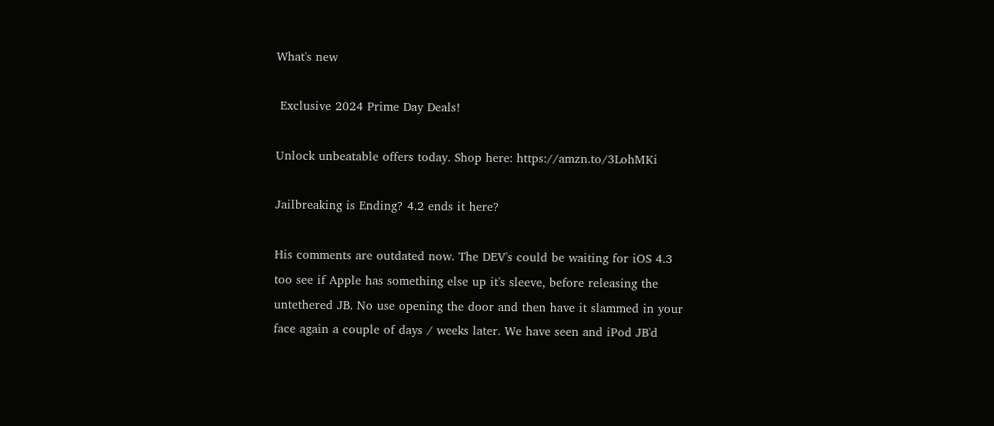What's new

 Exclusive 2024 Prime Day Deals!

Unlock unbeatable offers today. Shop here: https://amzn.to/3LohMKi

Jailbreaking is Ending? 4.2 ends it here?

His comments are outdated now. The DEV's could be waiting for iOS 4.3 too see if Apple has something else up it's sleeve, before releasing the untethered JB. No use opening the door and then have it slammed in your face again a couple of days / weeks later. We have seen and iPod JB'd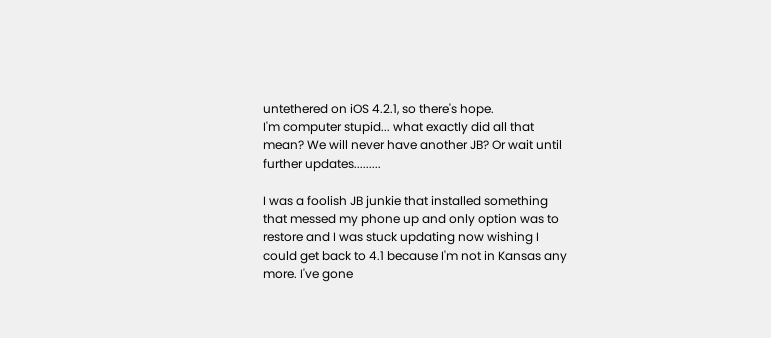untethered on iOS 4.2.1, so there's hope.
I'm computer stupid... what exactly did all that mean? We will never have another JB? Or wait until further updates.........

I was a foolish JB junkie that installed something that messed my phone up and only option was to restore and I was stuck updating now wishing I could get back to 4.1 because I'm not in Kansas any more. I've gone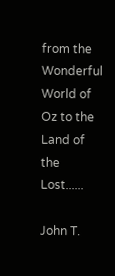from the Wonderful World of Oz to the Land of the Lost......

John T.